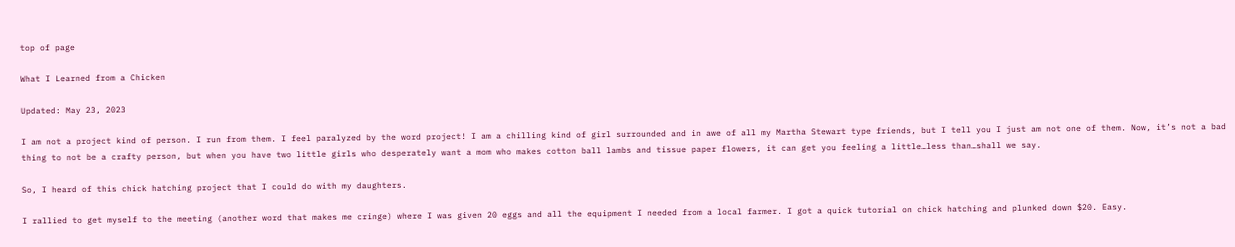top of page

What I Learned from a Chicken

Updated: May 23, 2023

I am not a project kind of person. I run from them. I feel paralyzed by the word project! I am a chilling kind of girl surrounded and in awe of all my Martha Stewart type friends, but I tell you I just am not one of them. Now, it’s not a bad thing to not be a crafty person, but when you have two little girls who desperately want a mom who makes cotton ball lambs and tissue paper flowers, it can get you feeling a little…less than…shall we say.

So, I heard of this chick hatching project that I could do with my daughters.

I rallied to get myself to the meeting (another word that makes me cringe) where I was given 20 eggs and all the equipment I needed from a local farmer. I got a quick tutorial on chick hatching and plunked down $20. Easy.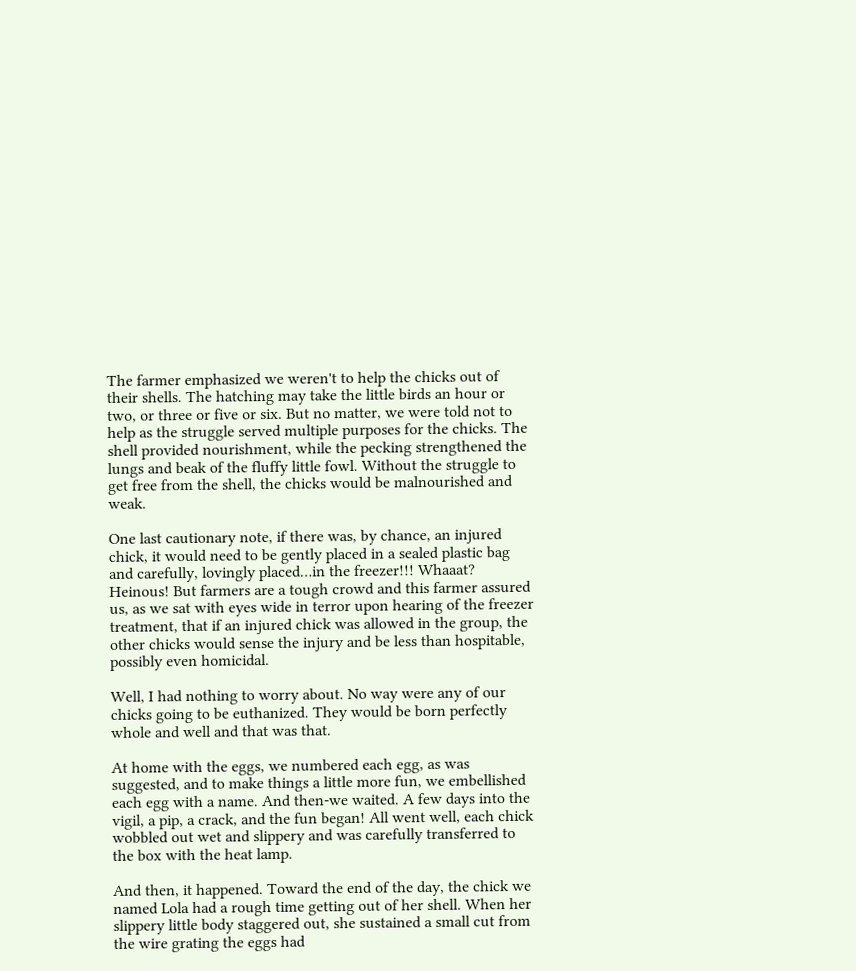The farmer emphasized we weren't to help the chicks out of their shells. The hatching may take the little birds an hour or two, or three or five or six. But no matter, we were told not to help as the struggle served multiple purposes for the chicks. The shell provided nourishment, while the pecking strengthened the lungs and beak of the fluffy little fowl. Without the struggle to get free from the shell, the chicks would be malnourished and weak.

One last cautionary note, if there was, by chance, an injured chick, it would need to be gently placed in a sealed plastic bag and carefully, lovingly placed…in the freezer!!! Whaaat? Heinous! But farmers are a tough crowd and this farmer assured us, as we sat with eyes wide in terror upon hearing of the freezer treatment, that if an injured chick was allowed in the group, the other chicks would sense the injury and be less than hospitable, possibly even homicidal.

Well, I had nothing to worry about. No way were any of our chicks going to be euthanized. They would be born perfectly whole and well and that was that.

At home with the eggs, we numbered each egg, as was suggested, and to make things a little more fun, we embellished each egg with a name. And then-we waited. A few days into the vigil, a pip, a crack, and the fun began! All went well, each chick wobbled out wet and slippery and was carefully transferred to the box with the heat lamp.

And then, it happened. Toward the end of the day, the chick we named Lola had a rough time getting out of her shell. When her slippery little body staggered out, she sustained a small cut from the wire grating the eggs had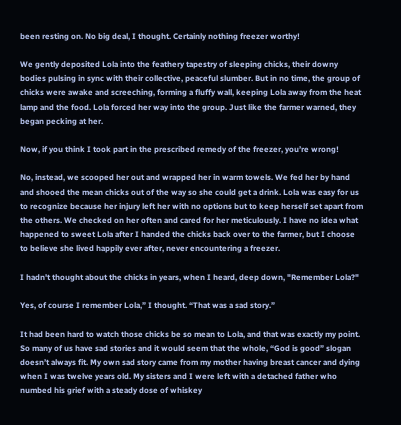been resting on. No big deal, I thought. Certainly nothing freezer worthy!

We gently deposited Lola into the feathery tapestry of sleeping chicks, their downy bodies pulsing in sync with their collective, peaceful slumber. But in no time, the group of chicks were awake and screeching, forming a fluffy wall, keeping Lola away from the heat lamp and the food. Lola forced her way into the group. Just like the farmer warned, they began pecking at her.

Now, if you think I took part in the prescribed remedy of the freezer, you’re wrong!

No, instead, we scooped her out and wrapped her in warm towels. We fed her by hand and shooed the mean chicks out of the way so she could get a drink. Lola was easy for us to recognize because her injury left her with no options but to keep herself set apart from the others. We checked on her often and cared for her meticulously. I have no idea what happened to sweet Lola after I handed the chicks back over to the farmer, but I choose to believe she lived happily ever after, never encountering a freezer.

I hadn't thought about the chicks in years, when I heard, deep down, "Remember Lola?"

Yes, of course I remember Lola,” I thought. “That was a sad story.”

It had been hard to watch those chicks be so mean to Lola, and that was exactly my point. So many of us have sad stories and it would seem that the whole, “God is good” slogan doesn’t always fit. My own sad story came from my mother having breast cancer and dying when I was twelve years old. My sisters and I were left with a detached father who numbed his grief with a steady dose of whiskey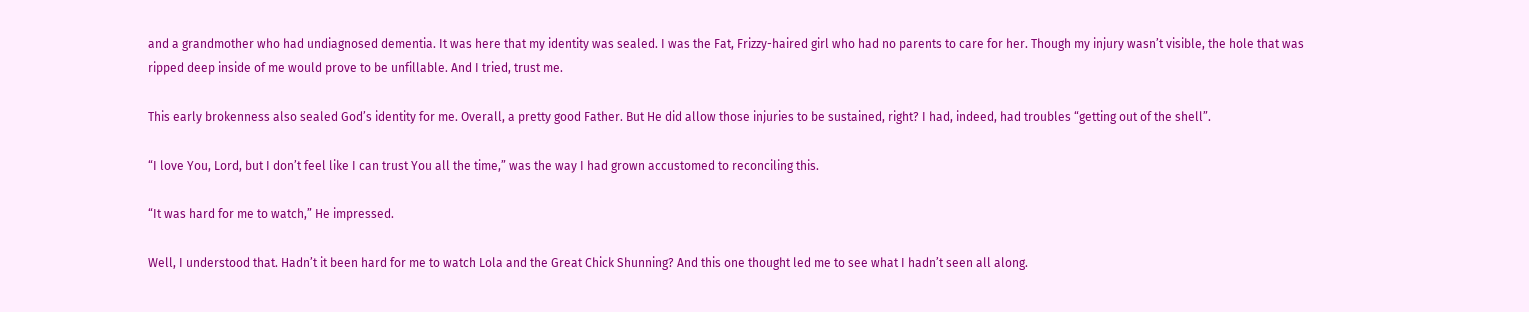and a grandmother who had undiagnosed dementia. It was here that my identity was sealed. I was the Fat, Frizzy-haired girl who had no parents to care for her. Though my injury wasn’t visible, the hole that was ripped deep inside of me would prove to be unfillable. And I tried, trust me.

This early brokenness also sealed God’s identity for me. Overall, a pretty good Father. But He did allow those injuries to be sustained, right? I had, indeed, had troubles “getting out of the shell”.

“I love You, Lord, but I don’t feel like I can trust You all the time,” was the way I had grown accustomed to reconciling this.

“It was hard for me to watch,” He impressed.

Well, I understood that. Hadn’t it been hard for me to watch Lola and the Great Chick Shunning? And this one thought led me to see what I hadn’t seen all along.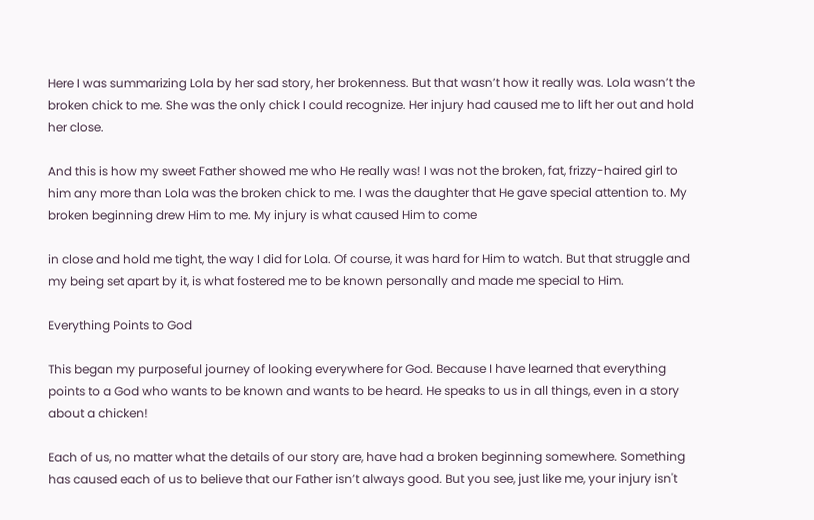Here I was summarizing Lola by her sad story, her brokenness. But that wasn’t how it really was. Lola wasn’t the broken chick to me. She was the only chick I could recognize. Her injury had caused me to lift her out and hold her close.

And this is how my sweet Father showed me who He really was! I was not the broken, fat, frizzy-haired girl to him any more than Lola was the broken chick to me. I was the daughter that He gave special attention to. My broken beginning drew Him to me. My injury is what caused Him to come

in close and hold me tight, the way I did for Lola. Of course, it was hard for Him to watch. But that struggle and my being set apart by it, is what fostered me to be known personally and made me special to Him.

Everything Points to God

This began my purposeful journey of looking everywhere for God. Because I have learned that everything points to a God who wants to be known and wants to be heard. He speaks to us in all things, even in a story about a chicken!

Each of us, no matter what the details of our story are, have had a broken beginning somewhere. Something has caused each of us to believe that our Father isn’t always good. But you see, just like me, your injury isn't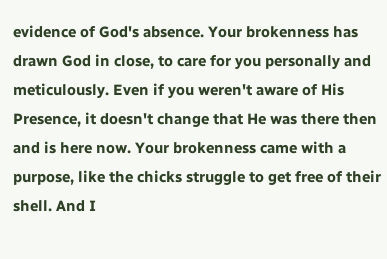evidence of God's absence. Your brokenness has drawn God in close, to care for you personally and meticulously. Even if you weren't aware of His Presence, it doesn't change that He was there then and is here now. Your brokenness came with a purpose, like the chicks struggle to get free of their shell. And I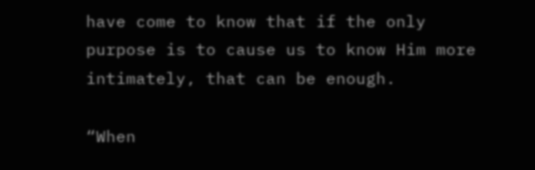have come to know that if the only purpose is to cause us to know Him more intimately, that can be enough.

“When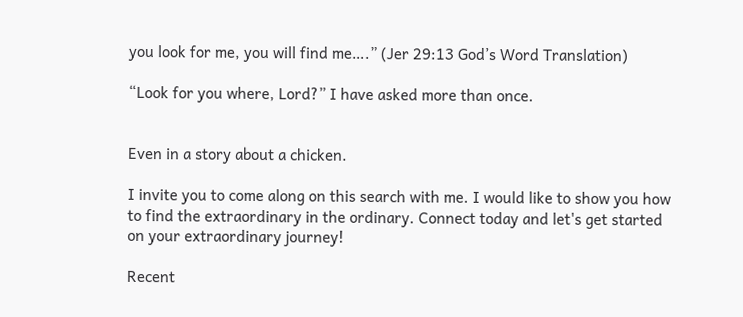you look for me, you will find me….” (Jer 29:13 God’s Word Translation)

“Look for you where, Lord?” I have asked more than once.


Even in a story about a chicken.

I invite you to come along on this search with me. I would like to show you how to find the extraordinary in the ordinary. Connect today and let's get started on your extraordinary journey!

Recent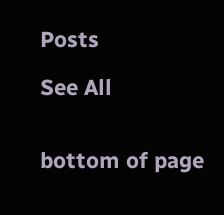Posts

See All


bottom of page